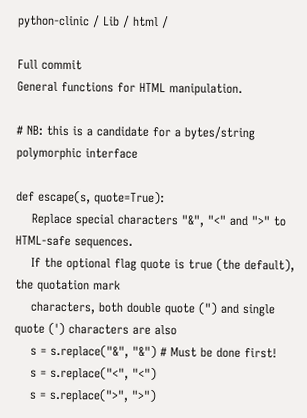python-clinic / Lib / html /

Full commit
General functions for HTML manipulation.

# NB: this is a candidate for a bytes/string polymorphic interface

def escape(s, quote=True):
    Replace special characters "&", "<" and ">" to HTML-safe sequences.
    If the optional flag quote is true (the default), the quotation mark
    characters, both double quote (") and single quote (') characters are also
    s = s.replace("&", "&") # Must be done first!
    s = s.replace("<", "<")
    s = s.replace(">", ">")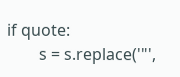if quote:
        s = s.replace('"',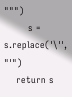""")
        s = s.replace('\'', "'")
    return s